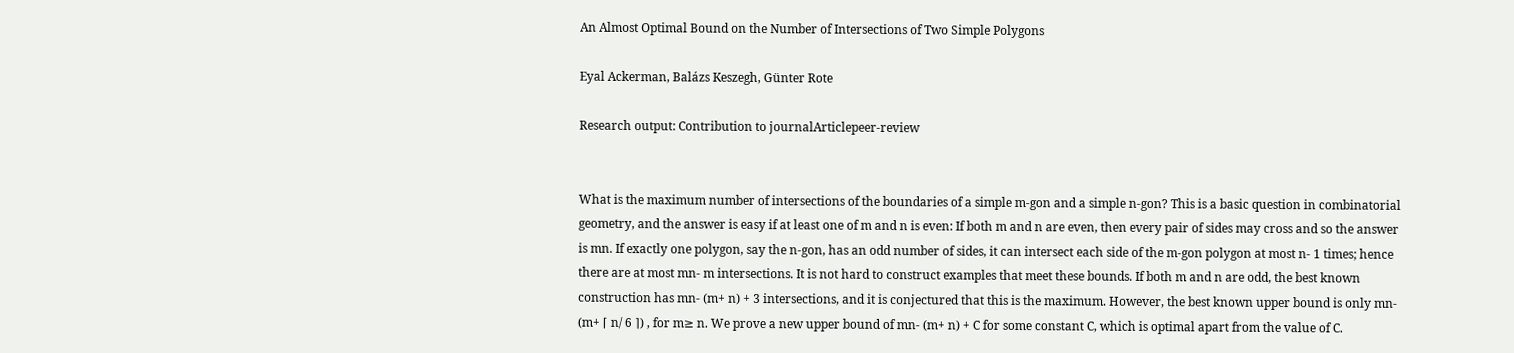An Almost Optimal Bound on the Number of Intersections of Two Simple Polygons

Eyal Ackerman, Balázs Keszegh, Günter Rote

Research output: Contribution to journalArticlepeer-review


What is the maximum number of intersections of the boundaries of a simple m-gon and a simple n-gon? This is a basic question in combinatorial geometry, and the answer is easy if at least one of m and n is even: If both m and n are even, then every pair of sides may cross and so the answer is mn. If exactly one polygon, say the n-gon, has an odd number of sides, it can intersect each side of the m-gon polygon at most n- 1 times; hence there are at most mn- m intersections. It is not hard to construct examples that meet these bounds. If both m and n are odd, the best known construction has mn- (m+ n) + 3 intersections, and it is conjectured that this is the maximum. However, the best known upper bound is only mn- (m+ ⌈ n/ 6 ⌉) , for m≥ n. We prove a new upper bound of mn- (m+ n) + C for some constant C, which is optimal apart from the value of C.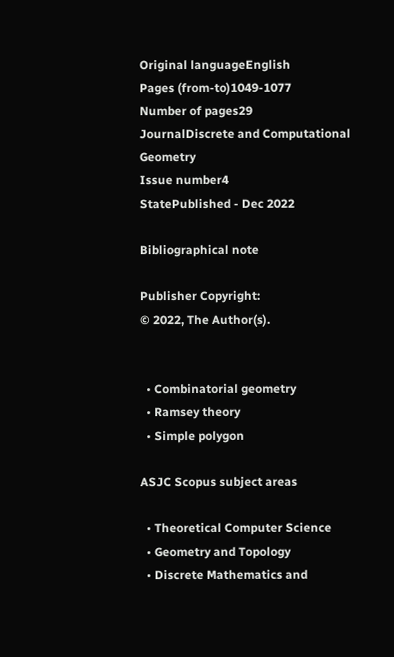Original languageEnglish
Pages (from-to)1049-1077
Number of pages29
JournalDiscrete and Computational Geometry
Issue number4
StatePublished - Dec 2022

Bibliographical note

Publisher Copyright:
© 2022, The Author(s).


  • Combinatorial geometry
  • Ramsey theory
  • Simple polygon

ASJC Scopus subject areas

  • Theoretical Computer Science
  • Geometry and Topology
  • Discrete Mathematics and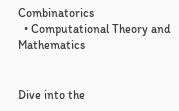Combinatorics
  • Computational Theory and Mathematics


Dive into the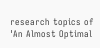research topics of 'An Almost Optimal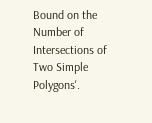Bound on the Number of Intersections of Two Simple Polygons'.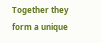Together they form a unique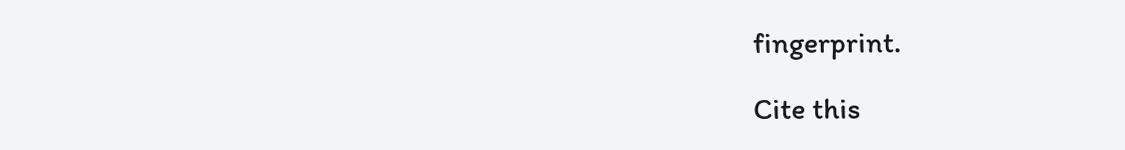fingerprint.

Cite this